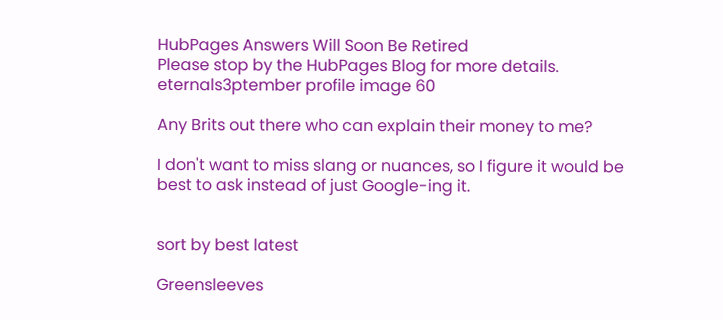HubPages Answers Will Soon Be Retired
Please stop by the HubPages Blog for more details.
eternals3ptember profile image 60

Any Brits out there who can explain their money to me?

I don't want to miss slang or nuances, so I figure it would be best to ask instead of just Google-ing it.


sort by best latest

Greensleeves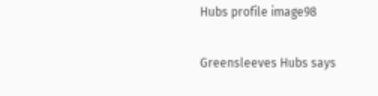Hubs profile image98

Greensleeves Hubs says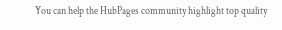You can help the HubPages community highlight top quality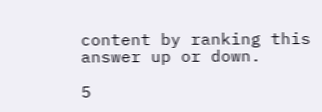content by ranking this answer up or down.

5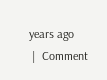years ago
 |  Comment